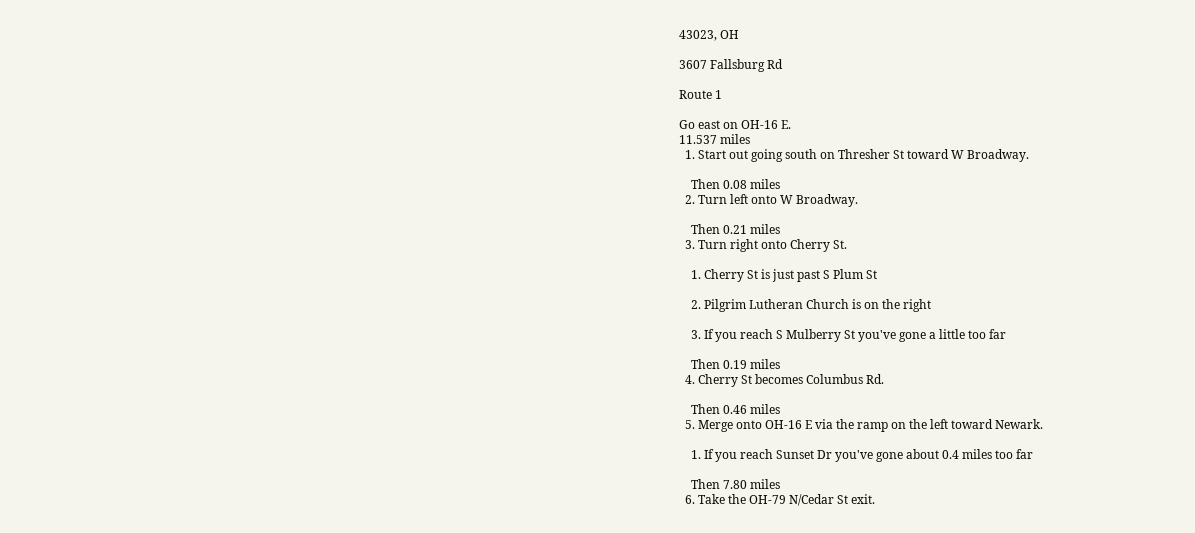43023, OH

3607 Fallsburg Rd

Route 1

Go east on OH-16 E.
11.537 miles
  1. Start out going south on Thresher St toward W Broadway.

    Then 0.08 miles
  2. Turn left onto W Broadway.

    Then 0.21 miles
  3. Turn right onto Cherry St.

    1. Cherry St is just past S Plum St

    2. Pilgrim Lutheran Church is on the right

    3. If you reach S Mulberry St you've gone a little too far

    Then 0.19 miles
  4. Cherry St becomes Columbus Rd.

    Then 0.46 miles
  5. Merge onto OH-16 E via the ramp on the left toward Newark.

    1. If you reach Sunset Dr you've gone about 0.4 miles too far

    Then 7.80 miles
  6. Take the OH-79 N/Cedar St exit.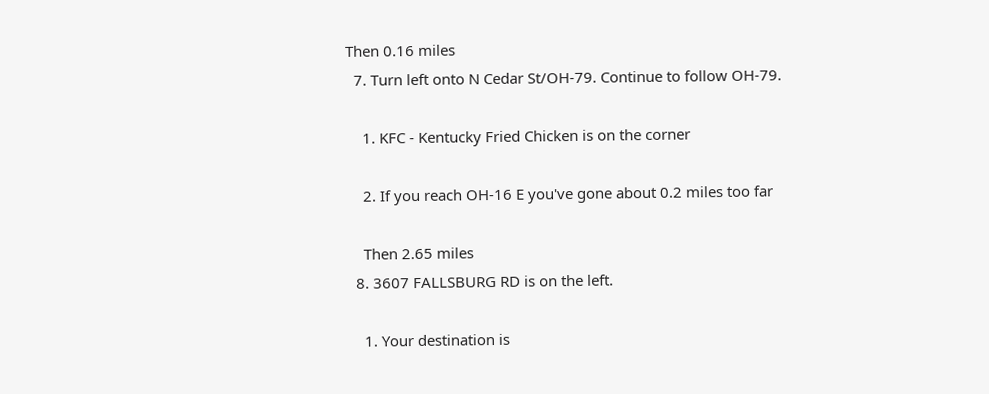Then 0.16 miles
  7. Turn left onto N Cedar St/OH-79. Continue to follow OH-79.

    1. KFC - Kentucky Fried Chicken is on the corner

    2. If you reach OH-16 E you've gone about 0.2 miles too far

    Then 2.65 miles
  8. 3607 FALLSBURG RD is on the left.

    1. Your destination is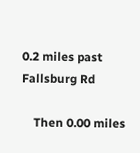0.2 miles past Fallsburg Rd

    Then 0.00 miles